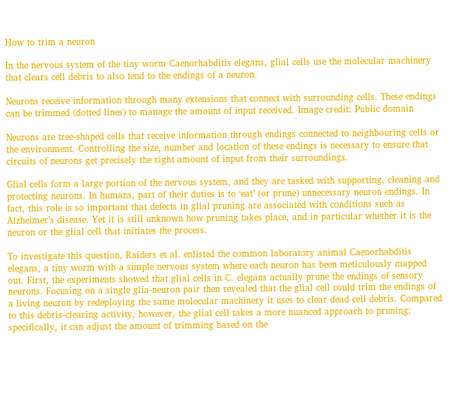How to trim a neuron

In the nervous system of the tiny worm Caenorhabditis elegans, glial cells use the molecular machinery that clears cell debris to also tend to the endings of a neuron.

Neurons receive information through many extensions that connect with surrounding cells. These endings can be trimmed (dotted lines) to manage the amount of input received. Image credit: Public domain

Neurons are tree-shaped cells that receive information through endings connected to neighbouring cells or the environment. Controlling the size, number and location of these endings is necessary to ensure that circuits of neurons get precisely the right amount of input from their surroundings.

Glial cells form a large portion of the nervous system, and they are tasked with supporting, cleaning and protecting neurons. In humans, part of their duties is to ‘eat’ (or prune) unnecessary neuron endings. In fact, this role is so important that defects in glial pruning are associated with conditions such as Alzheimer’s disease. Yet it is still unknown how pruning takes place, and in particular whether it is the neuron or the glial cell that initiates the process.

To investigate this question, Raiders et al. enlisted the common laboratory animal Caenorhabditis elegans, a tiny worm with a simple nervous system where each neuron has been meticulously mapped out. First, the experiments showed that glial cells in C. elegans actually prune the endings of sensory neurons. Focusing on a single glia-neuron pair then revealed that the glial cell could trim the endings of a living neuron by redeploying the same molecular machinery it uses to clear dead cell debris. Compared to this debris-clearing activity, however, the glial cell takes a more nuanced approach to pruning: specifically, it can adjust the amount of trimming based on the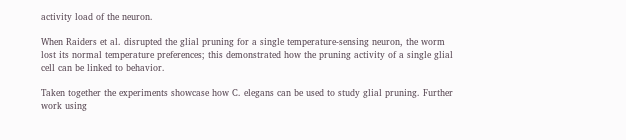activity load of the neuron.

When Raiders et al. disrupted the glial pruning for a single temperature-sensing neuron, the worm lost its normal temperature preferences; this demonstrated how the pruning activity of a single glial cell can be linked to behavior.

Taken together the experiments showcase how C. elegans can be used to study glial pruning. Further work using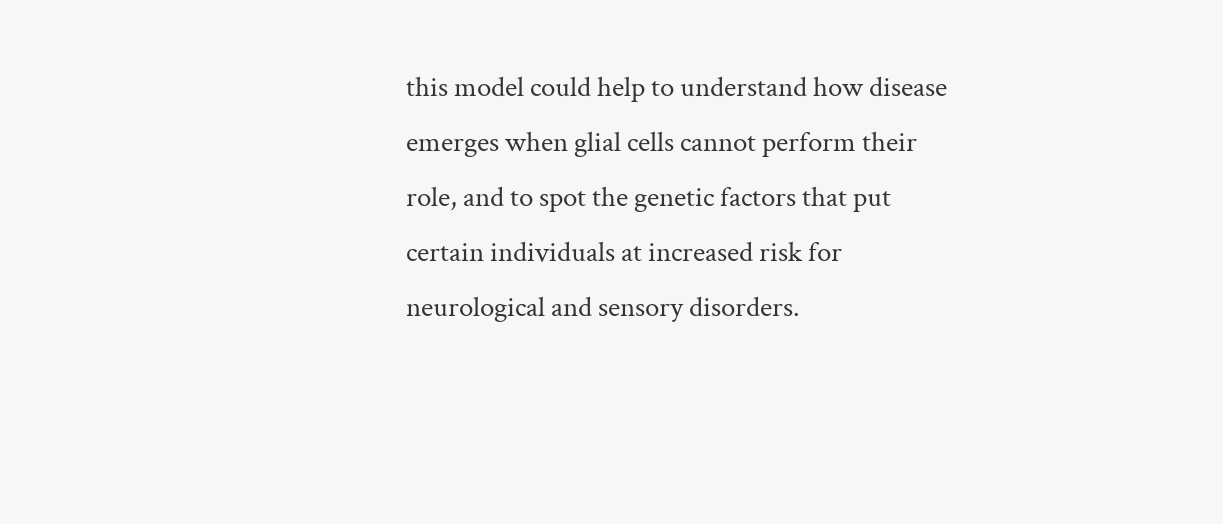this model could help to understand how disease emerges when glial cells cannot perform their role, and to spot the genetic factors that put certain individuals at increased risk for neurological and sensory disorders.